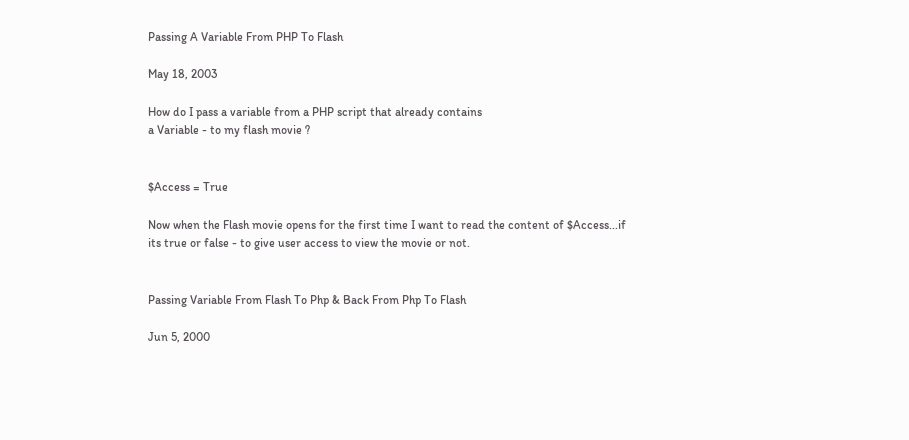Passing A Variable From PHP To Flash

May 18, 2003

How do I pass a variable from a PHP script that already contains
a Variable - to my flash movie ?


$Access = True

Now when the Flash movie opens for the first time I want to read the content of $Access...if its true or false - to give user access to view the movie or not.


Passing Variable From Flash To Php & Back From Php To Flash

Jun 5, 2000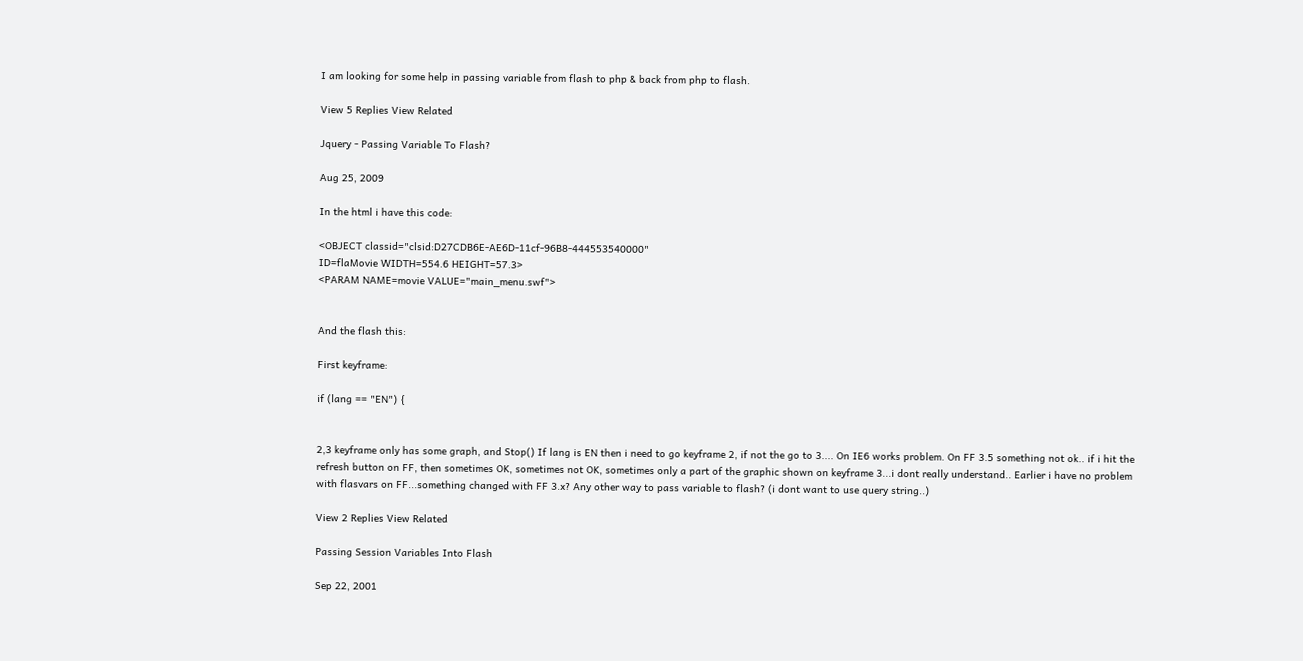I am looking for some help in passing variable from flash to php & back from php to flash.

View 5 Replies View Related

Jquery - Passing Variable To Flash?

Aug 25, 2009

In the html i have this code:

<OBJECT classid="clsid:D27CDB6E-AE6D-11cf-96B8-444553540000"
ID=flaMovie WIDTH=554.6 HEIGHT=57.3>
<PARAM NAME=movie VALUE="main_menu.swf">


And the flash this:

First keyframe:

if (lang == "EN") {


2,3 keyframe only has some graph, and Stop() If lang is EN then i need to go keyframe 2, if not the go to 3.... On IE6 works problem. On FF 3.5 something not ok.. if i hit the refresh button on FF, then sometimes OK, sometimes not OK, sometimes only a part of the graphic shown on keyframe 3...i dont really understand.. Earlier i have no problem with flasvars on FF...something changed with FF 3.x? Any other way to pass variable to flash? (i dont want to use query string..)

View 2 Replies View Related

Passing Session Variables Into Flash

Sep 22, 2001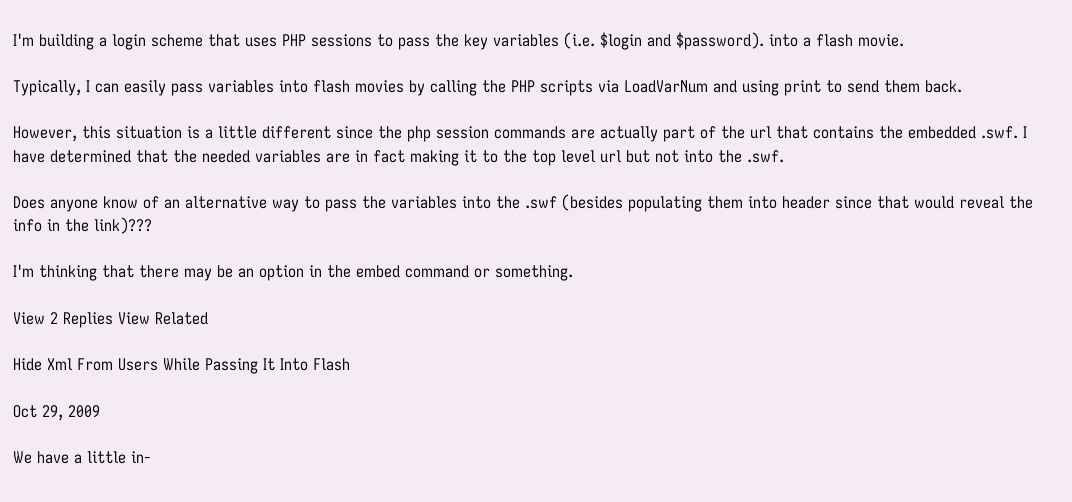I'm building a login scheme that uses PHP sessions to pass the key variables (i.e. $login and $password). into a flash movie.

Typically, I can easily pass variables into flash movies by calling the PHP scripts via LoadVarNum and using print to send them back.

However, this situation is a little different since the php session commands are actually part of the url that contains the embedded .swf. I have determined that the needed variables are in fact making it to the top level url but not into the .swf.

Does anyone know of an alternative way to pass the variables into the .swf (besides populating them into header since that would reveal the info in the link)???

I'm thinking that there may be an option in the embed command or something.

View 2 Replies View Related

Hide Xml From Users While Passing It Into Flash

Oct 29, 2009

We have a little in-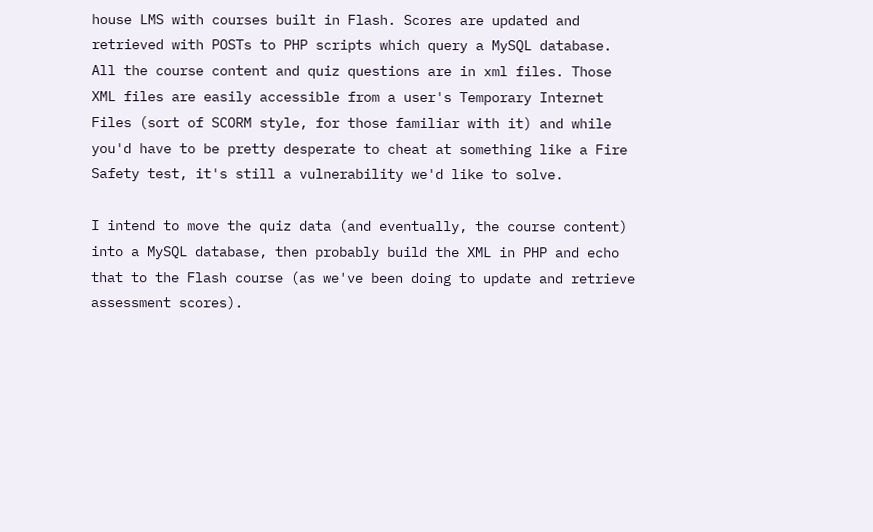house LMS with courses built in Flash. Scores are updated and retrieved with POSTs to PHP scripts which query a MySQL database. All the course content and quiz questions are in xml files. Those XML files are easily accessible from a user's Temporary Internet Files (sort of SCORM style, for those familiar with it) and while you'd have to be pretty desperate to cheat at something like a Fire Safety test, it's still a vulnerability we'd like to solve.

I intend to move the quiz data (and eventually, the course content) into a MySQL database, then probably build the XML in PHP and echo that to the Flash course (as we've been doing to update and retrieve assessment scores).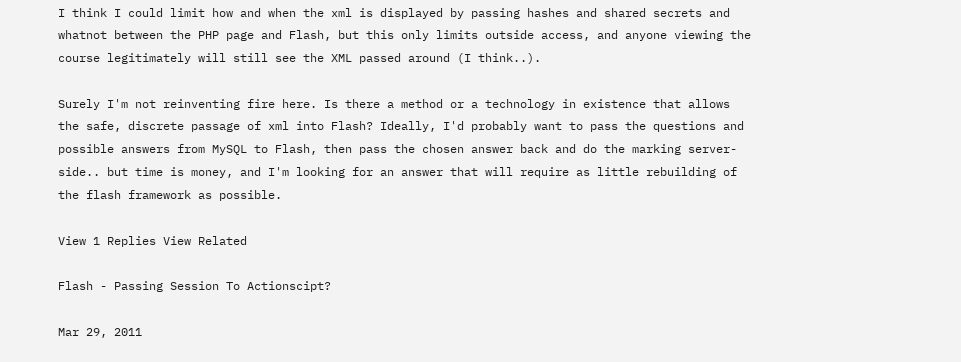I think I could limit how and when the xml is displayed by passing hashes and shared secrets and whatnot between the PHP page and Flash, but this only limits outside access, and anyone viewing the course legitimately will still see the XML passed around (I think..).

Surely I'm not reinventing fire here. Is there a method or a technology in existence that allows the safe, discrete passage of xml into Flash? Ideally, I'd probably want to pass the questions and possible answers from MySQL to Flash, then pass the chosen answer back and do the marking server-side.. but time is money, and I'm looking for an answer that will require as little rebuilding of the flash framework as possible.

View 1 Replies View Related

Flash - Passing Session To Actionscipt?

Mar 29, 2011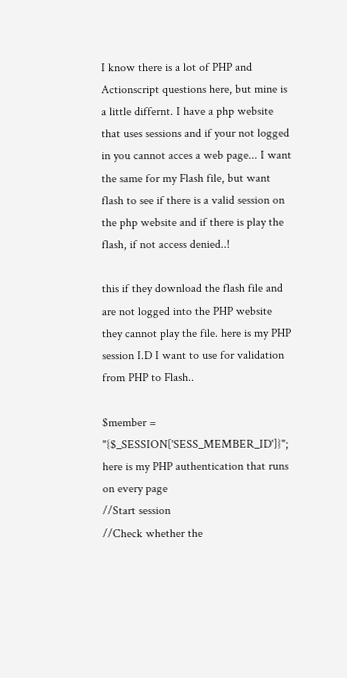I know there is a lot of PHP and Actionscript questions here, but mine is a little differnt. I have a php website that uses sessions and if your not logged in you cannot acces a web page... I want the same for my Flash file, but want flash to see if there is a valid session on the php website and if there is play the flash, if not access denied..!

this if they download the flash file and are not logged into the PHP website they cannot play the file. here is my PHP session I.D I want to use for validation from PHP to Flash..

$member = "{$_SESSION['SESS_MEMBER_ID']}";
here is my PHP authentication that runs on every page
//Start session
//Check whether the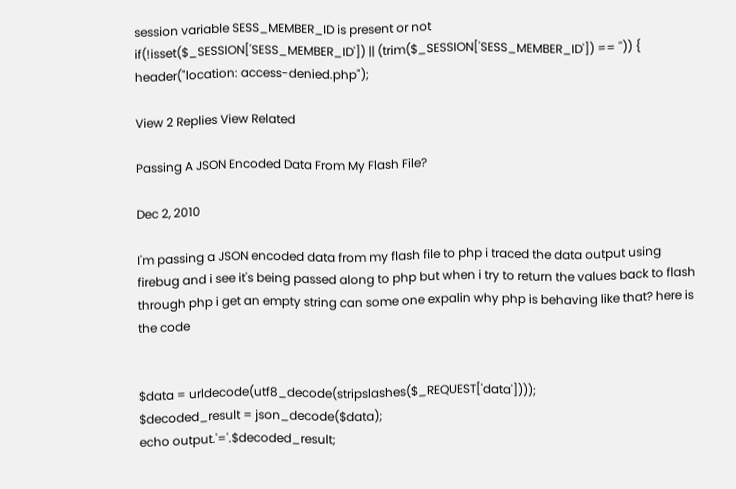session variable SESS_MEMBER_ID is present or not
if(!isset($_SESSION['SESS_MEMBER_ID']) || (trim($_SESSION['SESS_MEMBER_ID']) == '')) {
header("location: access-denied.php");

View 2 Replies View Related

Passing A JSON Encoded Data From My Flash File?

Dec 2, 2010

I'm passing a JSON encoded data from my flash file to php i traced the data output using firebug and i see it's being passed along to php but when i try to return the values back to flash through php i get an empty string can some one expalin why php is behaving like that? here is the code


$data = urldecode(utf8_decode(stripslashes($_REQUEST['data'])));
$decoded_result = json_decode($data);
echo output.'='.$decoded_result;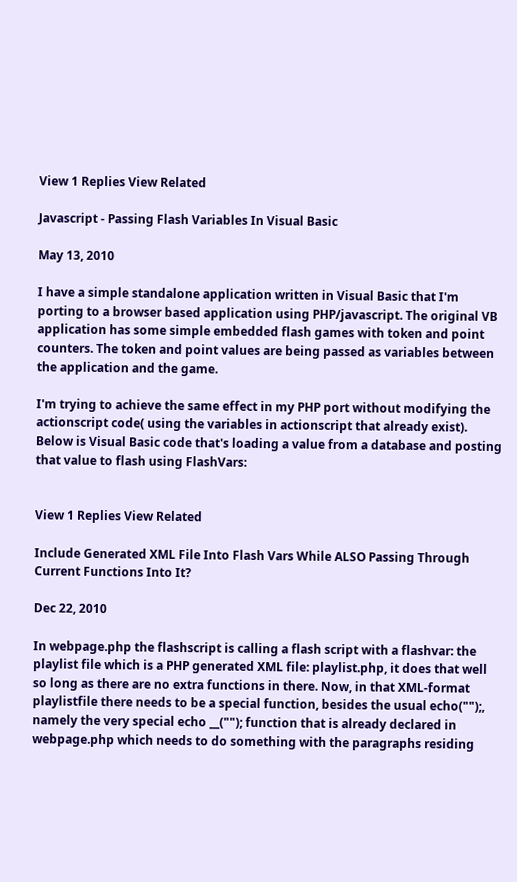View 1 Replies View Related

Javascript - Passing Flash Variables In Visual Basic

May 13, 2010

I have a simple standalone application written in Visual Basic that I'm porting to a browser based application using PHP/javascript. The original VB application has some simple embedded flash games with token and point counters. The token and point values are being passed as variables between the application and the game.

I'm trying to achieve the same effect in my PHP port without modifying the actionscript code( using the variables in actionscript that already exist). Below is Visual Basic code that's loading a value from a database and posting that value to flash using FlashVars:


View 1 Replies View Related

Include Generated XML File Into Flash Vars While ALSO Passing Through Current Functions Into It?

Dec 22, 2010

In webpage.php the flashscript is calling a flash script with a flashvar: the playlist file which is a PHP generated XML file: playlist.php, it does that well so long as there are no extra functions in there. Now, in that XML-format playlistfile there needs to be a special function, besides the usual echo("");, namely the very special echo __(""); function that is already declared in webpage.php which needs to do something with the paragraphs residing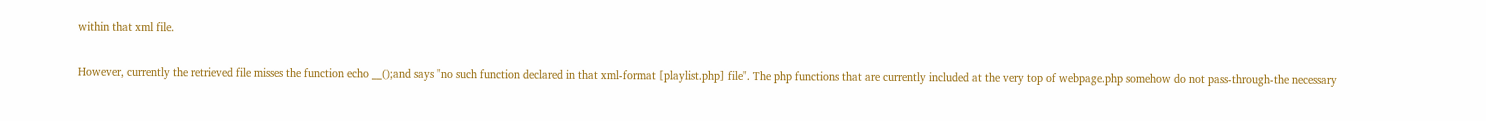within that xml file.

However, currently the retrieved file misses the function echo __();and says "no such function declared in that xml-format [playlist.php] file". The php functions that are currently included at the very top of webpage.php somehow do not pass-through-the necessary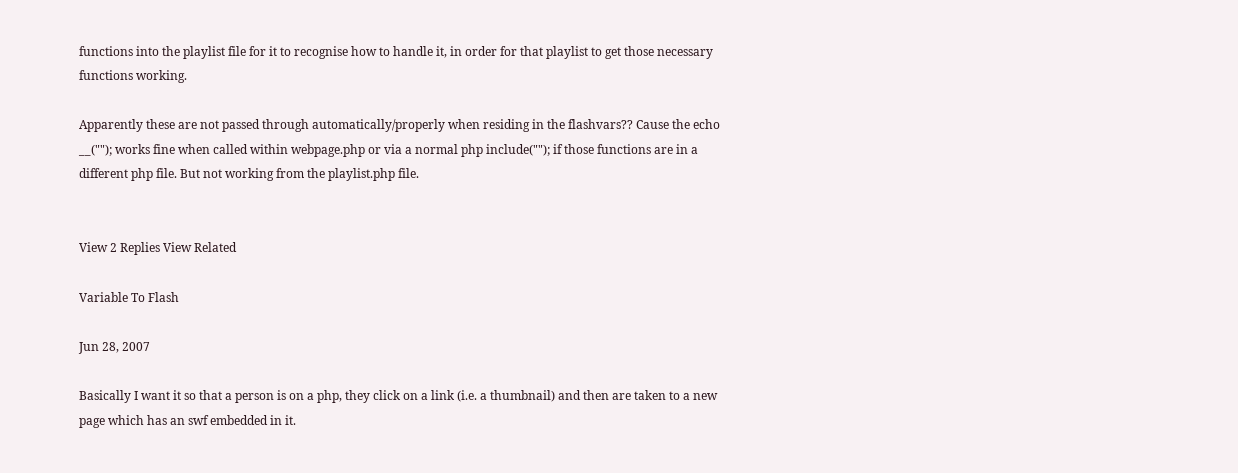functions into the playlist file for it to recognise how to handle it, in order for that playlist to get those necessary functions working.

Apparently these are not passed through automatically/properly when residing in the flashvars?? Cause the echo __(""); works fine when called within webpage.php or via a normal php include(""); if those functions are in a different php file. But not working from the playlist.php file.


View 2 Replies View Related

Variable To Flash

Jun 28, 2007

Basically I want it so that a person is on a php, they click on a link (i.e. a thumbnail) and then are taken to a new page which has an swf embedded in it.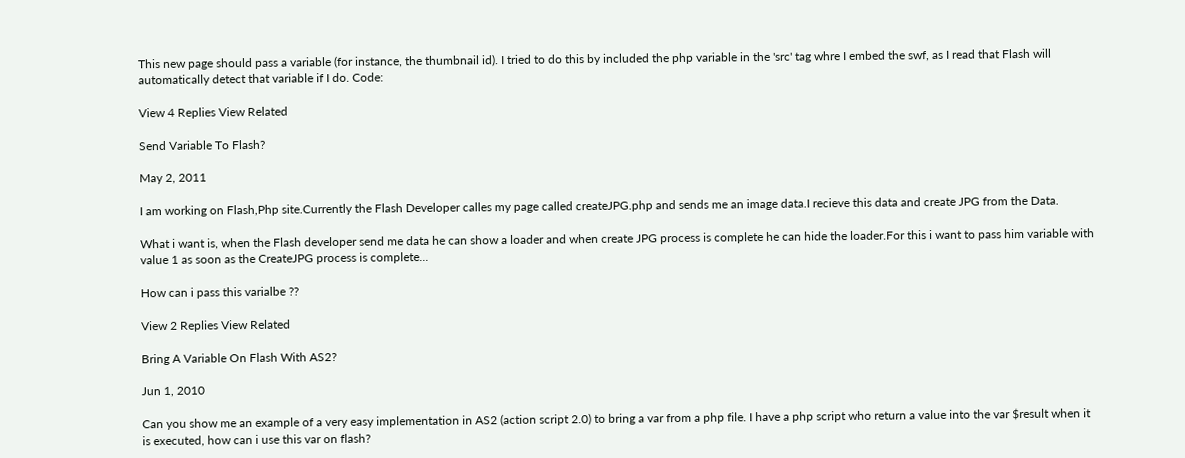This new page should pass a variable (for instance, the thumbnail id). I tried to do this by included the php variable in the 'src' tag whre I embed the swf, as I read that Flash will automatically detect that variable if I do. Code:

View 4 Replies View Related

Send Variable To Flash?

May 2, 2011

I am working on Flash,Php site.Currently the Flash Developer calles my page called createJPG.php and sends me an image data.I recieve this data and create JPG from the Data.

What i want is, when the Flash developer send me data he can show a loader and when create JPG process is complete he can hide the loader.For this i want to pass him variable with value 1 as soon as the CreateJPG process is complete...

How can i pass this varialbe ??

View 2 Replies View Related

Bring A Variable On Flash With AS2?

Jun 1, 2010

Can you show me an example of a very easy implementation in AS2 (action script 2.0) to bring a var from a php file. I have a php script who return a value into the var $result when it is executed, how can i use this var on flash?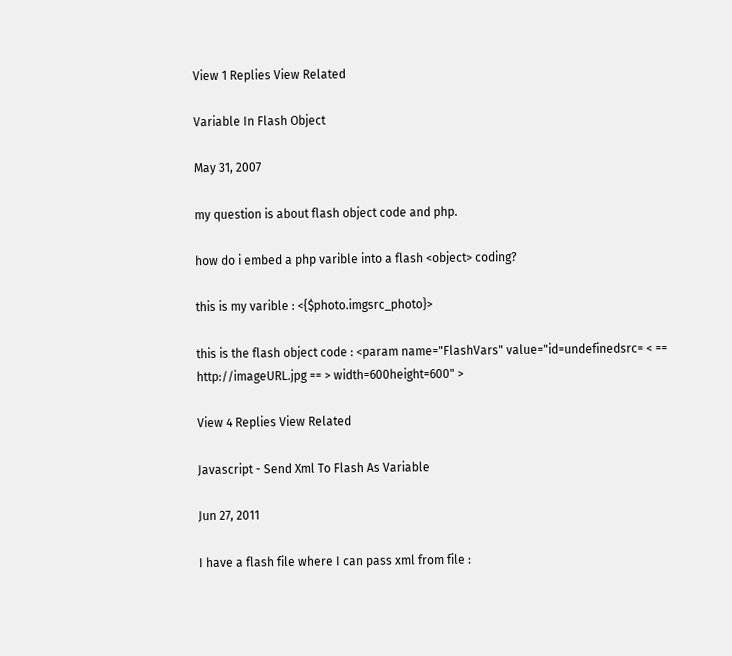View 1 Replies View Related

Variable In Flash Object

May 31, 2007

my question is about flash object code and php.

how do i embed a php varible into a flash <object> coding?

this is my varible : <{$photo.imgsrc_photo}>

this is the flash object code : <param name="FlashVars" value="id=undefinedsrc= < == http://imageURL.jpg == > width=600height=600" >

View 4 Replies View Related

Javascript - Send Xml To Flash As Variable

Jun 27, 2011

I have a flash file where I can pass xml from file :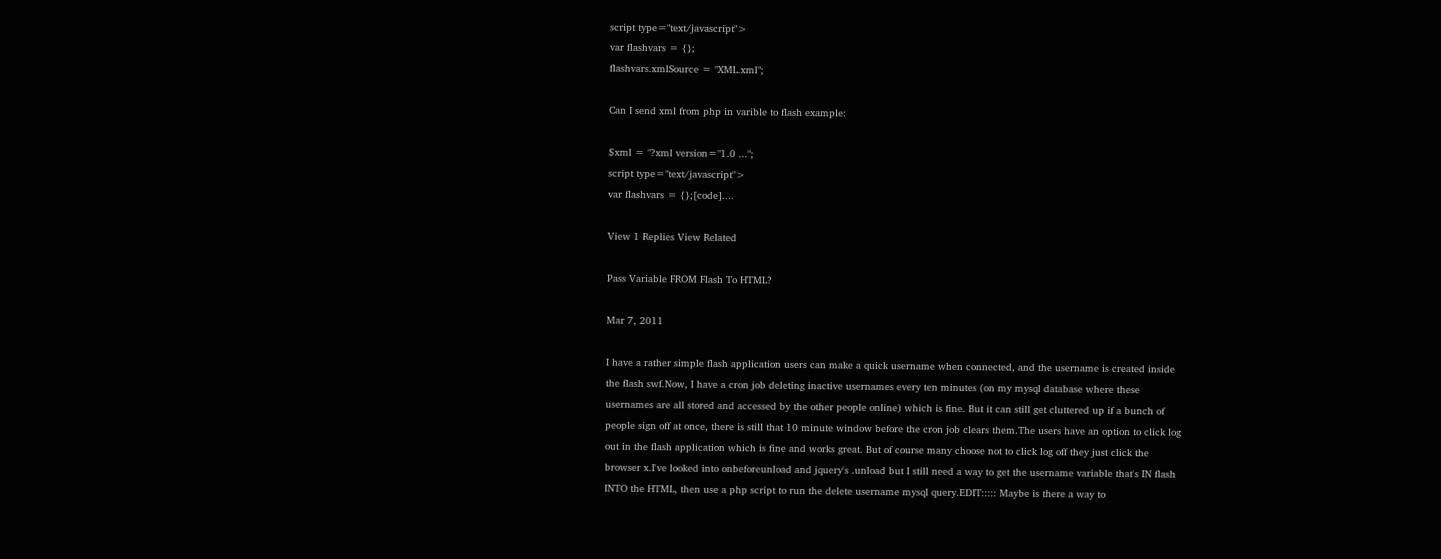script type="text/javascript">
var flashvars = {};
flashvars.xmlSource = "XML.xml";

Can I send xml from php in varible to flash example:

$xml = "?xml version="1.0 ...";
script type="text/javascript">
var flashvars = {};[code]....

View 1 Replies View Related

Pass Variable FROM Flash To HTML?

Mar 7, 2011

I have a rather simple flash application users can make a quick username when connected, and the username is created inside the flash swf.Now, I have a cron job deleting inactive usernames every ten minutes (on my mysql database where these usernames are all stored and accessed by the other people online) which is fine. But it can still get cluttered up if a bunch of people sign off at once, there is still that 10 minute window before the cron job clears them.The users have an option to click log out in the flash application which is fine and works great. But of course many choose not to click log off they just click the browser x.I've looked into onbeforeunload and jquery's .unload but I still need a way to get the username variable that's IN flash INTO the HTML, then use a php script to run the delete username mysql query.EDIT::::: Maybe is there a way to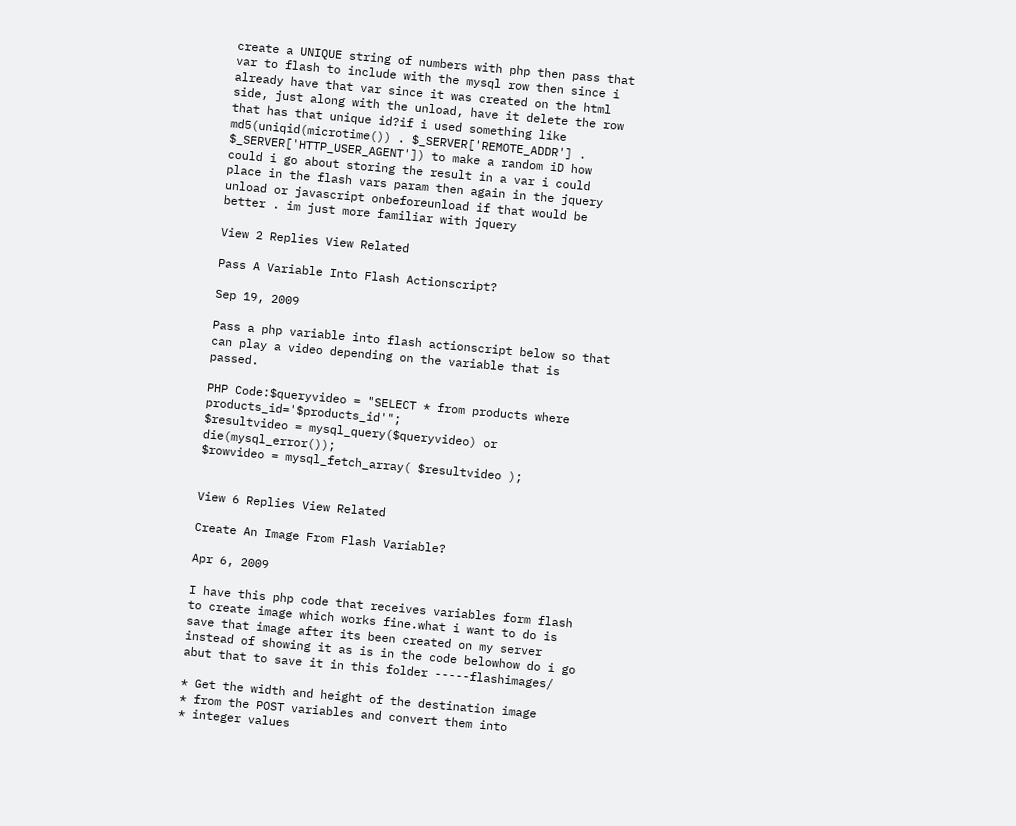create a UNIQUE string of numbers with php then pass that var to flash to include with the mysql row then since i already have that var since it was created on the html side, just along with the unload, have it delete the row that has that unique id?if i used something like md5(uniqid(microtime()) . $_SERVER['REMOTE_ADDR'] . $_SERVER['HTTP_USER_AGENT']) to make a random iD how could i go about storing the result in a var i could place in the flash vars param then again in the jquery unload or javascript onbeforeunload if that would be better . im just more familiar with jquery

View 2 Replies View Related

Pass A Variable Into Flash Actionscript?

Sep 19, 2009

Pass a php variable into flash actionscript below so that can play a video depending on the variable that is passed.

PHP Code:$queryvideo = "SELECT * from products where products_id='$products_id'";
$resultvideo = mysql_query($queryvideo) or die(mysql_error());
$rowvideo = mysql_fetch_array( $resultvideo );


View 6 Replies View Related

Create An Image From Flash Variable?

Apr 6, 2009

I have this php code that receives variables form flash to create image which works fine.what i want to do is save that image after its been created on my server instead of showing it as is in the code belowhow do i go abut that to save it in this folder -----flashimages/

* Get the width and height of the destination image
* from the POST variables and convert them into
* integer values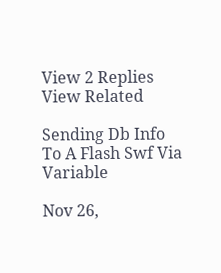View 2 Replies View Related

Sending Db Info To A Flash Swf Via Variable

Nov 26,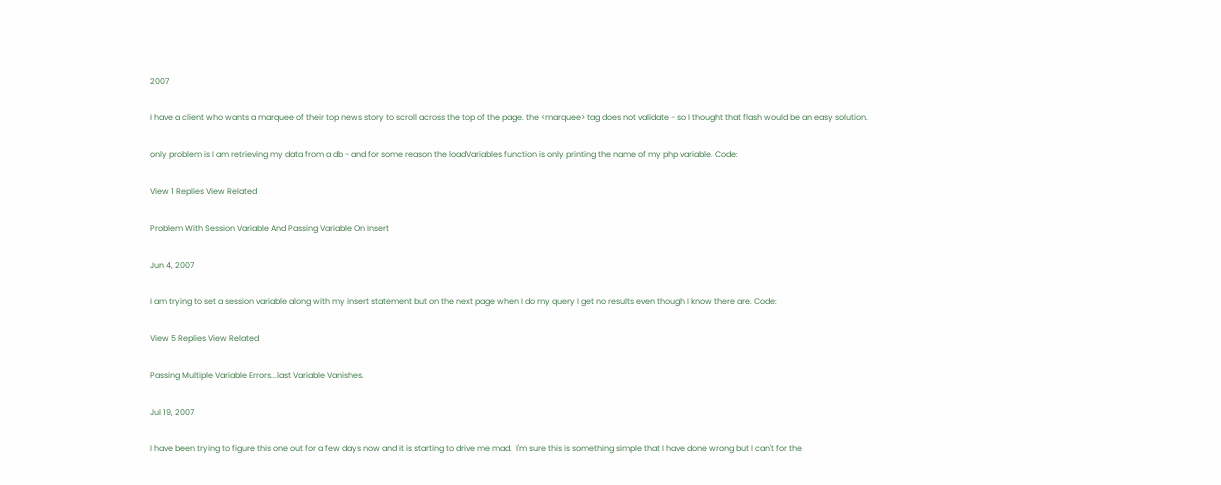2007

I have a client who wants a marquee of their top news story to scroll across the top of the page. the <marquee> tag does not validate - so I thought that flash would be an easy solution.

only problem is I am retrieving my data from a db - and for some reason the loadVariables function is only printing the name of my php variable. Code:

View 1 Replies View Related

Problem With Session Variable And Passing Variable On Insert

Jun 4, 2007

I am trying to set a session variable along with my insert statement but on the next page when I do my query I get no results even though I know there are. Code:

View 5 Replies View Related

Passing Multiple Variable Errors...last Variable Vanishes.

Jul 19, 2007

I have been trying to figure this one out for a few days now and it is starting to drive me mad.  I'm sure this is something simple that I have done wrong but I can't for the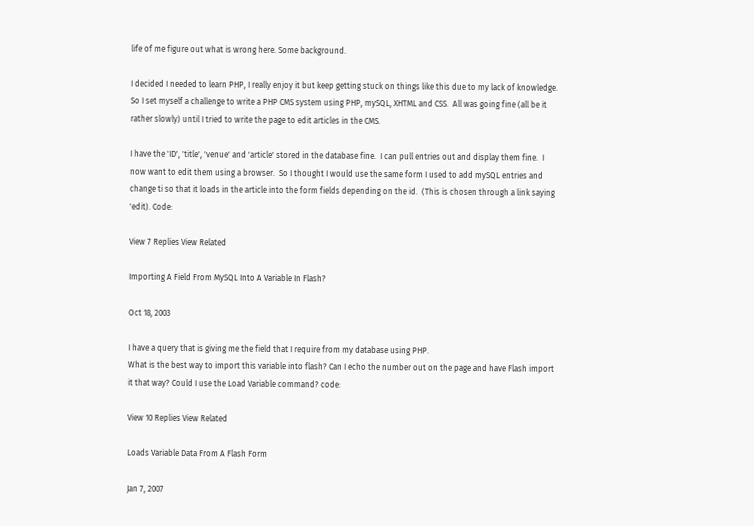life of me figure out what is wrong here. Some background.

I decided I needed to learn PHP, I really enjoy it but keep getting stuck on things like this due to my lack of knowledge.  So I set myself a challenge to write a PHP CMS system using PHP, mySQL, XHTML and CSS.  All was going fine (all be it rather slowly) until I tried to write the page to edit articles in the CMS.

I have the 'ID', 'title', 'venue' and 'article' stored in the database fine.  I can pull entries out and display them fine.  I now want to edit them using a browser.  So I thought I would use the same form I used to add mySQL entries and change ti so that it loads in the article into the form fields depending on the id.  (This is chosen through a link saying 'edit). Code:

View 7 Replies View Related

Importing A Field From MySQL Into A Variable In Flash?

Oct 18, 2003

I have a query that is giving me the field that I require from my database using PHP.
What is the best way to import this variable into flash? Can I echo the number out on the page and have Flash import it that way? Could I use the Load Variable command? code:

View 10 Replies View Related

Loads Variable Data From A Flash Form

Jan 7, 2007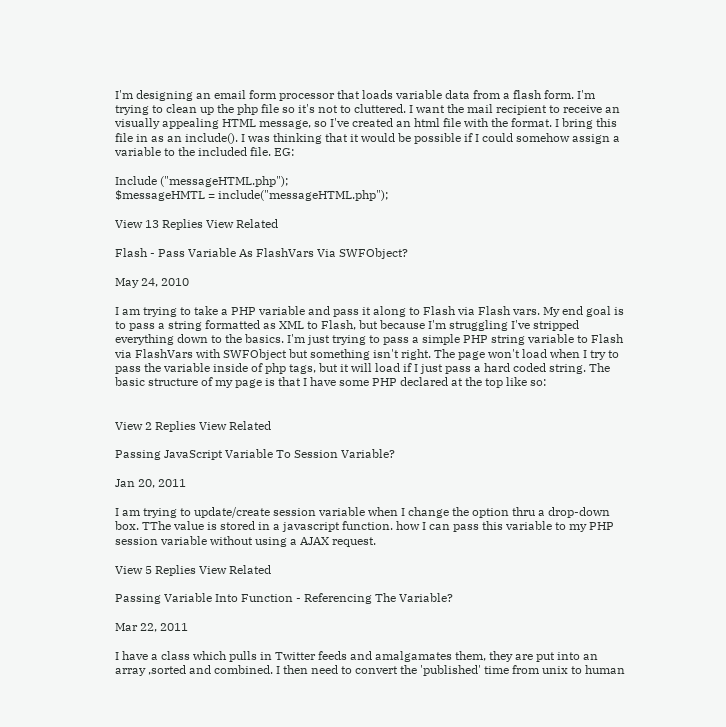I'm designing an email form processor that loads variable data from a flash form. I'm trying to clean up the php file so it's not to cluttered. I want the mail recipient to receive an visually appealing HTML message, so I've created an html file with the format. I bring this file in as an include(). I was thinking that it would be possible if I could somehow assign a variable to the included file. EG:

Include ("messageHTML.php");
$messageHMTL = include("messageHTML.php");

View 13 Replies View Related

Flash - Pass Variable As FlashVars Via SWFObject?

May 24, 2010

I am trying to take a PHP variable and pass it along to Flash via Flash vars. My end goal is to pass a string formatted as XML to Flash, but because I'm struggling I've stripped everything down to the basics. I'm just trying to pass a simple PHP string variable to Flash via FlashVars with SWFObject but something isn't right. The page won't load when I try to pass the variable inside of php tags, but it will load if I just pass a hard coded string. The basic structure of my page is that I have some PHP declared at the top like so:


View 2 Replies View Related

Passing JavaScript Variable To Session Variable?

Jan 20, 2011

I am trying to update/create session variable when I change the option thru a drop-down box. TThe value is stored in a javascript function. how I can pass this variable to my PHP session variable without using a AJAX request.

View 5 Replies View Related

Passing Variable Into Function - Referencing The Variable?

Mar 22, 2011

I have a class which pulls in Twitter feeds and amalgamates them, they are put into an array ,sorted and combined. I then need to convert the 'published' time from unix to human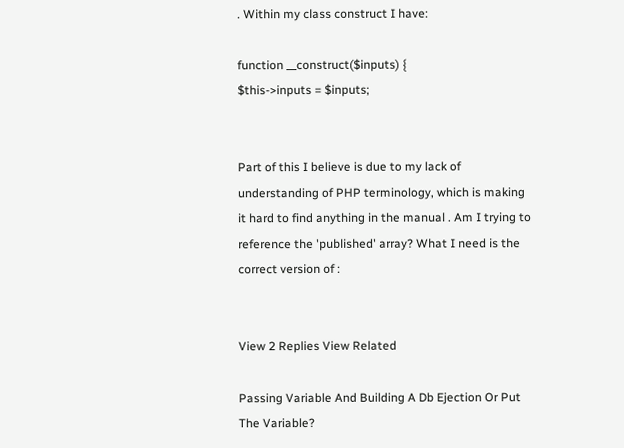. Within my class construct I have:

function __construct($inputs) {
$this->inputs = $inputs;


Part of this I believe is due to my lack of understanding of PHP terminology, which is making it hard to find anything in the manual . Am I trying to reference the 'published' array? What I need is the correct version of :


View 2 Replies View Related

Passing Variable And Building A Db Ejection Or Put The Variable?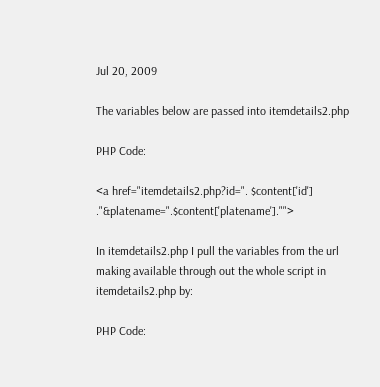Jul 20, 2009

The variables below are passed into itemdetails2.php

PHP Code:

<a href="itemdetails2.php?id=". $content['id'] ."&platename=".$content['platename']."">

In itemdetails2.php I pull the variables from the url making available through out the whole script in itemdetails2.php by:

PHP Code: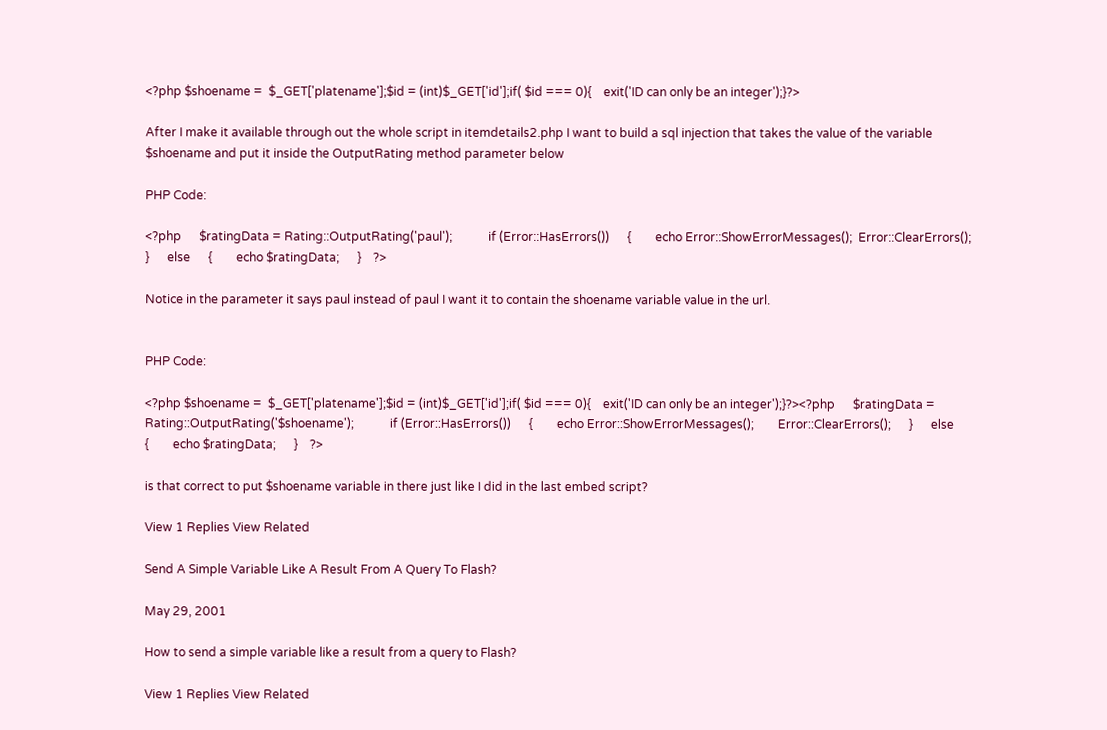<?php $shoename =  $_GET['platename'];$id = (int)$_GET['id'];if( $id === 0){    exit('ID can only be an integer');}?>

After I make it available through out the whole script in itemdetails2.php I want to build a sql injection that takes the value of the variable $shoename and put it inside the OutputRating method parameter below

PHP Code:

<?php      $ratingData = Rating::OutputRating('paul');            if (Error::HasErrors())      {        echo Error::ShowErrorMessages();  Error::ClearErrors();      }      else      {        echo $ratingData;      }    ?>

Notice in the parameter it says paul instead of paul I want it to contain the shoename variable value in the url.


PHP Code:

<?php $shoename =  $_GET['platename'];$id = (int)$_GET['id'];if( $id === 0){    exit('ID can only be an integer');}?><?php      $ratingData = Rating::OutputRating('$shoename');            if (Error::HasErrors())      {        echo Error::ShowErrorMessages();        Error::ClearErrors();      }      else      {        echo $ratingData;      }    ?>

is that correct to put $shoename variable in there just like I did in the last embed script?

View 1 Replies View Related

Send A Simple Variable Like A Result From A Query To Flash?

May 29, 2001

How to send a simple variable like a result from a query to Flash?

View 1 Replies View Related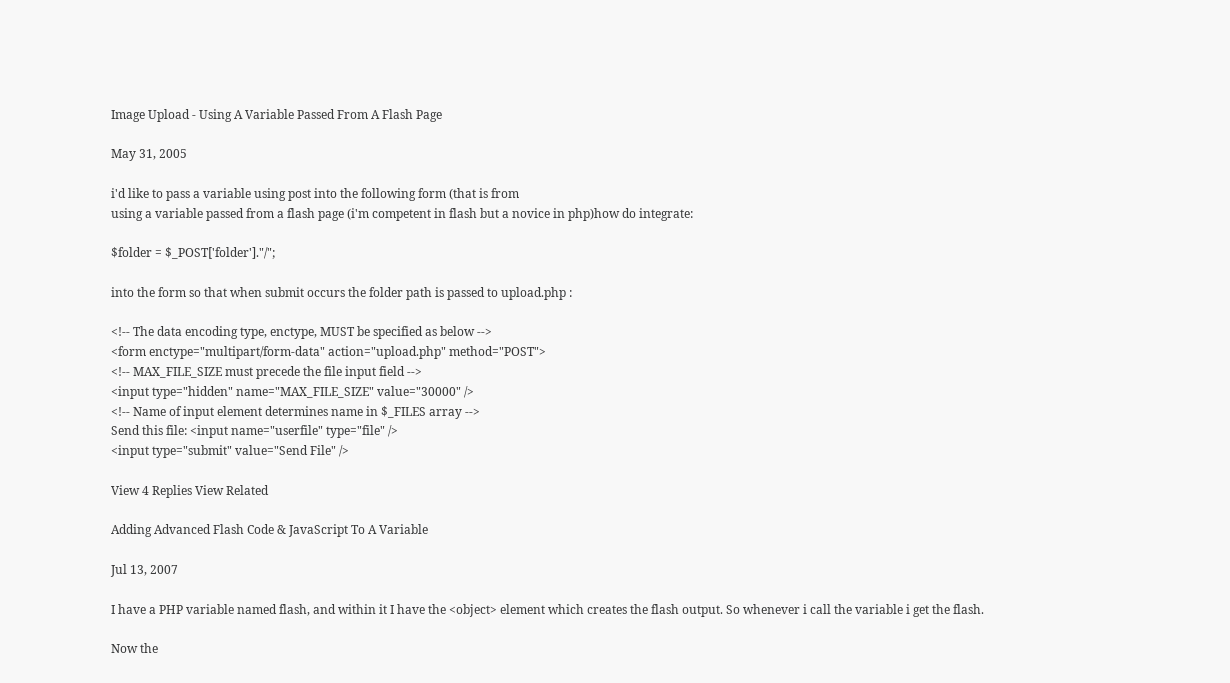Image Upload - Using A Variable Passed From A Flash Page

May 31, 2005

i'd like to pass a variable using post into the following form (that is from
using a variable passed from a flash page (i'm competent in flash but a novice in php)how do integrate:

$folder = $_POST['folder']."/";

into the form so that when submit occurs the folder path is passed to upload.php :

<!-- The data encoding type, enctype, MUST be specified as below -->
<form enctype="multipart/form-data" action="upload.php" method="POST">
<!-- MAX_FILE_SIZE must precede the file input field -->
<input type="hidden" name="MAX_FILE_SIZE" value="30000" />
<!-- Name of input element determines name in $_FILES array -->
Send this file: <input name="userfile" type="file" />
<input type="submit" value="Send File" />

View 4 Replies View Related

Adding Advanced Flash Code & JavaScript To A Variable

Jul 13, 2007

I have a PHP variable named flash, and within it I have the <object> element which creates the flash output. So whenever i call the variable i get the flash.

Now the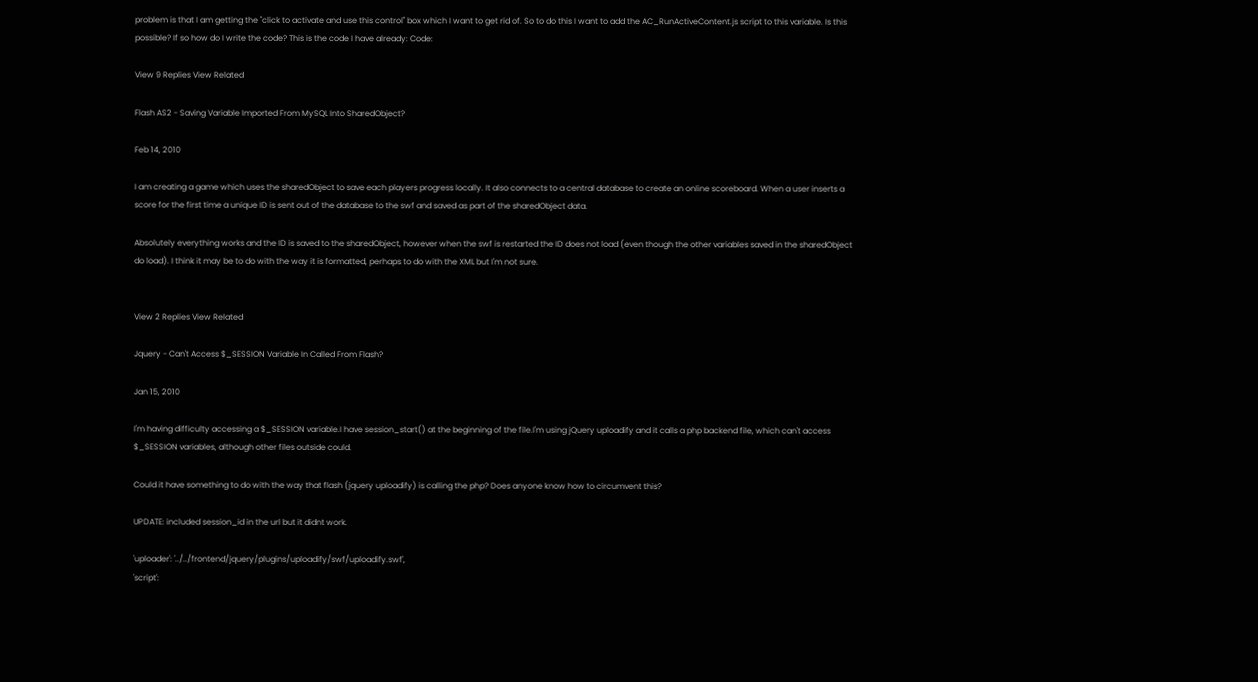problem is that I am getting the "click to activate and use this control" box which I want to get rid of. So to do this I want to add the AC_RunActiveContent.js script to this variable. Is this possible? If so how do I write the code? This is the code I have already: Code:

View 9 Replies View Related

Flash AS2 - Saving Variable Imported From MySQL Into SharedObject?

Feb 14, 2010

I am creating a game which uses the sharedObject to save each players progress locally. It also connects to a central database to create an online scoreboard. When a user inserts a score for the first time a unique ID is sent out of the database to the swf and saved as part of the sharedObject data.

Absolutely everything works and the ID is saved to the sharedObject, however when the swf is restarted the ID does not load (even though the other variables saved in the sharedObject do load). I think it may be to do with the way it is formatted, perhaps to do with the XML but I'm not sure.


View 2 Replies View Related

Jquery - Can't Access $_SESSION Variable In Called From Flash?

Jan 15, 2010

I'm having difficulty accessing a $_SESSION variable.I have session_start() at the beginning of the file.I'm using jQuery uploadify and it calls a php backend file, which can't access $_SESSION variables, although other files outside could.

Could it have something to do with the way that flash (jquery uploadify) is calling the php? Does anyone know how to circumvent this?

UPDATE: included session_id in the url but it didnt work.

'uploader': '../../frontend/jquery/plugins/uploadify/swf/uploadify.swf',
'script':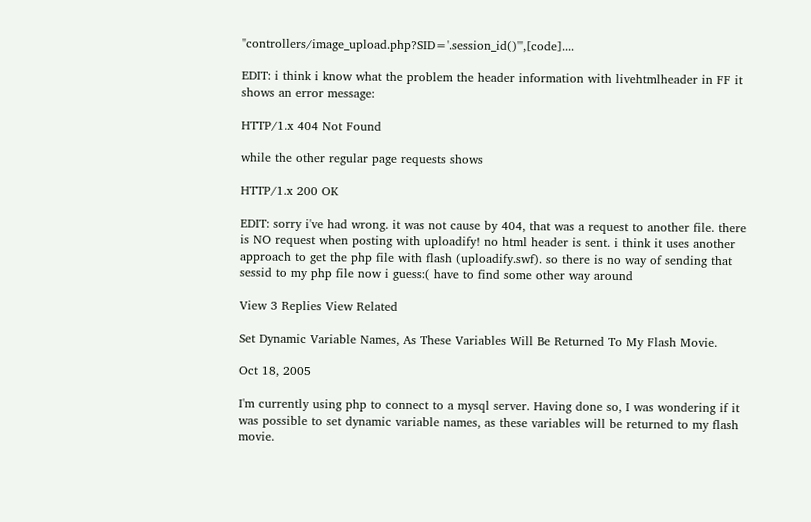"controllers/image_upload.php?SID='.session_id()'",[code]....

EDIT: i think i know what the problem the header information with livehtmlheader in FF it shows an error message:

HTTP/1.x 404 Not Found

while the other regular page requests shows

HTTP/1.x 200 OK

EDIT: sorry i've had wrong. it was not cause by 404, that was a request to another file. there is NO request when posting with uploadify! no html header is sent. i think it uses another approach to get the php file with flash (uploadify.swf). so there is no way of sending that sessid to my php file now i guess:( have to find some other way around

View 3 Replies View Related

Set Dynamic Variable Names, As These Variables Will Be Returned To My Flash Movie.

Oct 18, 2005

I'm currently using php to connect to a mysql server. Having done so, I was wondering if it was possible to set dynamic variable names, as these variables will be returned to my flash movie.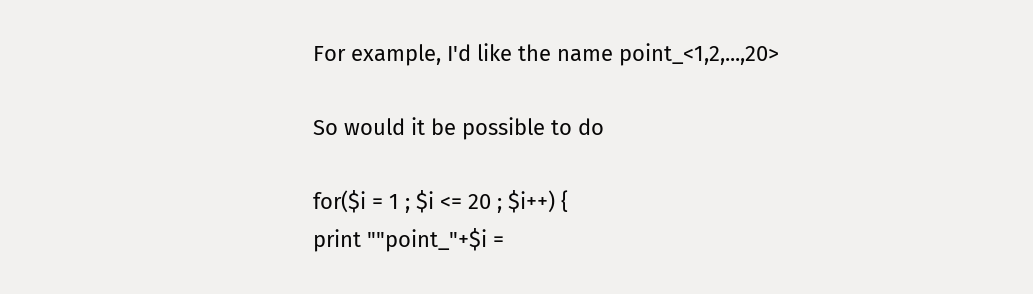For example, I'd like the name point_<1,2,...,20>

So would it be possible to do

for($i = 1 ; $i <= 20 ; $i++) {
print ""point_"+$i =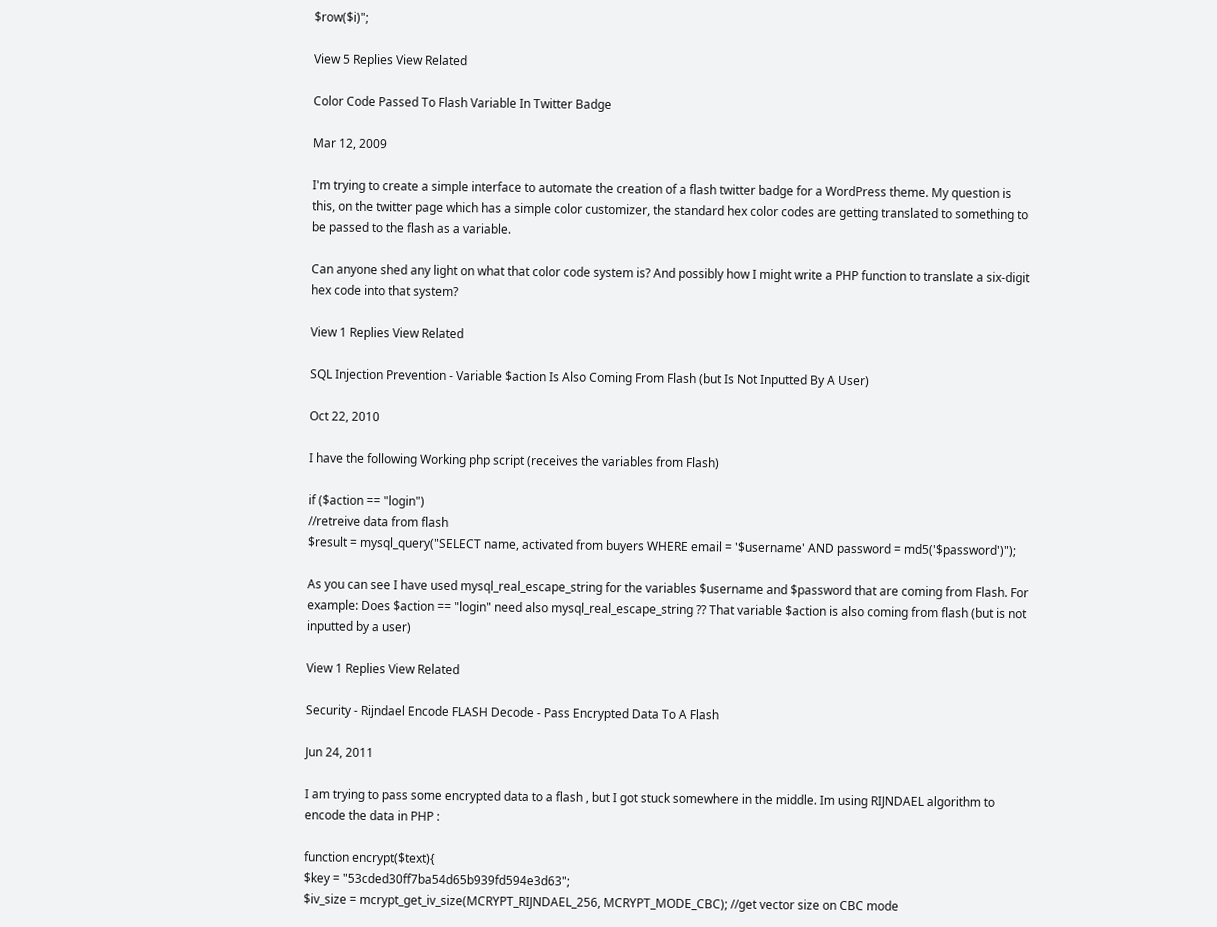$row($i)";

View 5 Replies View Related

Color Code Passed To Flash Variable In Twitter Badge

Mar 12, 2009

I'm trying to create a simple interface to automate the creation of a flash twitter badge for a WordPress theme. My question is this, on the twitter page which has a simple color customizer, the standard hex color codes are getting translated to something to be passed to the flash as a variable.

Can anyone shed any light on what that color code system is? And possibly how I might write a PHP function to translate a six-digit hex code into that system?

View 1 Replies View Related

SQL Injection Prevention - Variable $action Is Also Coming From Flash (but Is Not Inputted By A User)

Oct 22, 2010

I have the following Working php script (receives the variables from Flash)

if ($action == "login")
//retreive data from flash
$result = mysql_query("SELECT name, activated from buyers WHERE email = '$username' AND password = md5('$password')");

As you can see I have used mysql_real_escape_string for the variables $username and $password that are coming from Flash. For example: Does $action == "login" need also mysql_real_escape_string ?? That variable $action is also coming from flash (but is not inputted by a user)

View 1 Replies View Related

Security - Rijndael Encode FLASH Decode - Pass Encrypted Data To A Flash

Jun 24, 2011

I am trying to pass some encrypted data to a flash , but I got stuck somewhere in the middle. Im using RIJNDAEL algorithm to encode the data in PHP :

function encrypt($text){
$key = "53cded30ff7ba54d65b939fd594e3d63";
$iv_size = mcrypt_get_iv_size(MCRYPT_RIJNDAEL_256, MCRYPT_MODE_CBC); //get vector size on CBC mode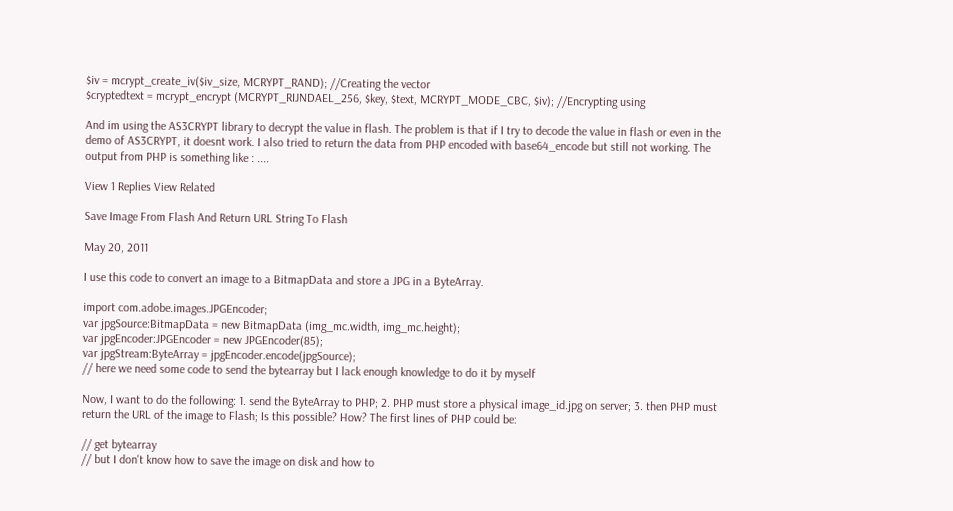$iv = mcrypt_create_iv($iv_size, MCRYPT_RAND); //Creating the vector
$cryptedtext = mcrypt_encrypt (MCRYPT_RIJNDAEL_256, $key, $text, MCRYPT_MODE_CBC, $iv); //Encrypting using

And im using the AS3CRYPT library to decrypt the value in flash. The problem is that if I try to decode the value in flash or even in the demo of AS3CRYPT, it doesnt work. I also tried to return the data from PHP encoded with base64_encode but still not working. The output from PHP is something like : ....

View 1 Replies View Related

Save Image From Flash And Return URL String To Flash

May 20, 2011

I use this code to convert an image to a BitmapData and store a JPG in a ByteArray.

import com.adobe.images.JPGEncoder;
var jpgSource:BitmapData = new BitmapData (img_mc.width, img_mc.height);
var jpgEncoder:JPGEncoder = new JPGEncoder(85);
var jpgStream:ByteArray = jpgEncoder.encode(jpgSource);
// here we need some code to send the bytearray but I lack enough knowledge to do it by myself

Now, I want to do the following: 1. send the ByteArray to PHP; 2. PHP must store a physical image_id.jpg on server; 3. then PHP must return the URL of the image to Flash; Is this possible? How? The first lines of PHP could be:

// get bytearray
// but I don't know how to save the image on disk and how to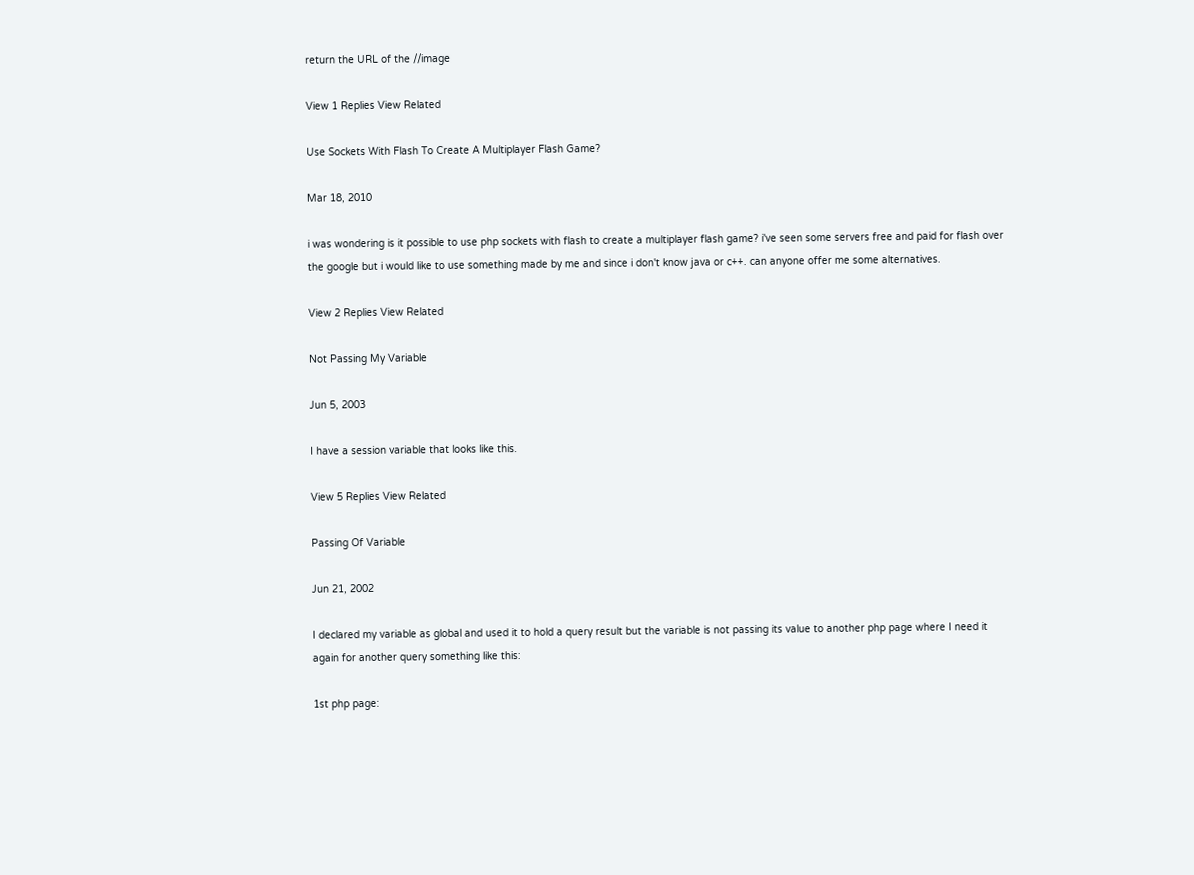return the URL of the //image

View 1 Replies View Related

Use Sockets With Flash To Create A Multiplayer Flash Game?

Mar 18, 2010

i was wondering is it possible to use php sockets with flash to create a multiplayer flash game? i've seen some servers free and paid for flash over the google but i would like to use something made by me and since i don't know java or c++. can anyone offer me some alternatives.

View 2 Replies View Related

Not Passing My Variable

Jun 5, 2003

I have a session variable that looks like this.

View 5 Replies View Related

Passing Of Variable

Jun 21, 2002

I declared my variable as global and used it to hold a query result but the variable is not passing its value to another php page where I need it again for another query something like this:

1st php page: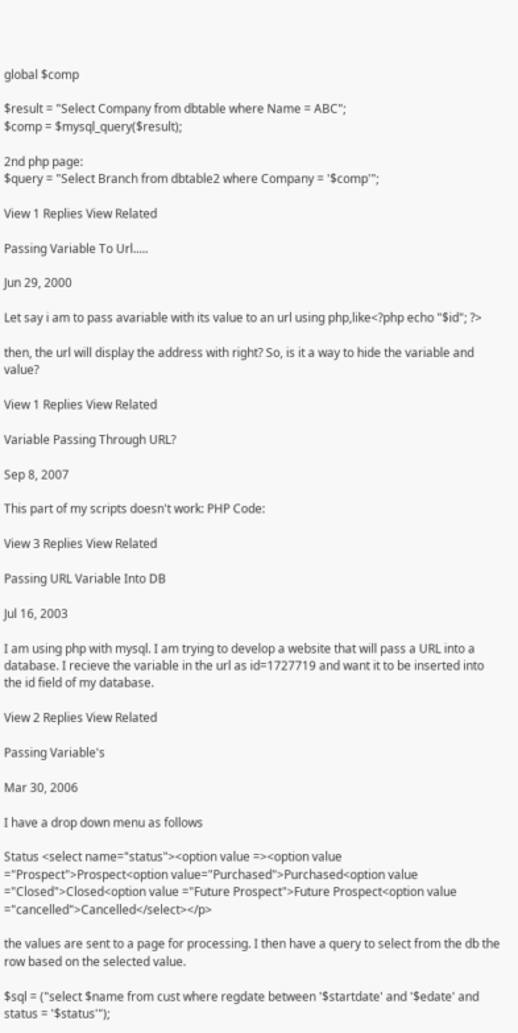global $comp

$result = "Select Company from dbtable where Name = ABC";
$comp = $mysql_query($result);

2nd php page:
$query = "Select Branch from dbtable2 where Company = '$comp'";

View 1 Replies View Related

Passing Variable To Url.....

Jun 29, 2000

Let say i am to pass avariable with its value to an url using php,like<?php echo "$id"; ?>

then, the url will display the address with right? So, is it a way to hide the variable and value?

View 1 Replies View Related

Variable Passing Through URL?

Sep 8, 2007

This part of my scripts doesn't work: PHP Code:

View 3 Replies View Related

Passing URL Variable Into DB

Jul 16, 2003

I am using php with mysql. I am trying to develop a website that will pass a URL into a database. I recieve the variable in the url as id=1727719 and want it to be inserted into the id field of my database.

View 2 Replies View Related

Passing Variable's

Mar 30, 2006

I have a drop down menu as follows

Status <select name="status"><option value =><option value ="Prospect">Prospect<option value="Purchased">Purchased<option value ="Closed">Closed<option value ="Future Prospect">Future Prospect<option value ="cancelled">Cancelled</select></p>

the values are sent to a page for processing. I then have a query to select from the db the row based on the selected value.

$sql = ("select $name from cust where regdate between '$startdate' and '$edate' and status = '$status'");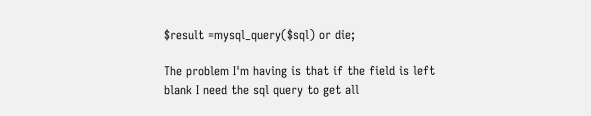$result =mysql_query($sql) or die;

The problem I'm having is that if the field is left blank I need the sql query to get all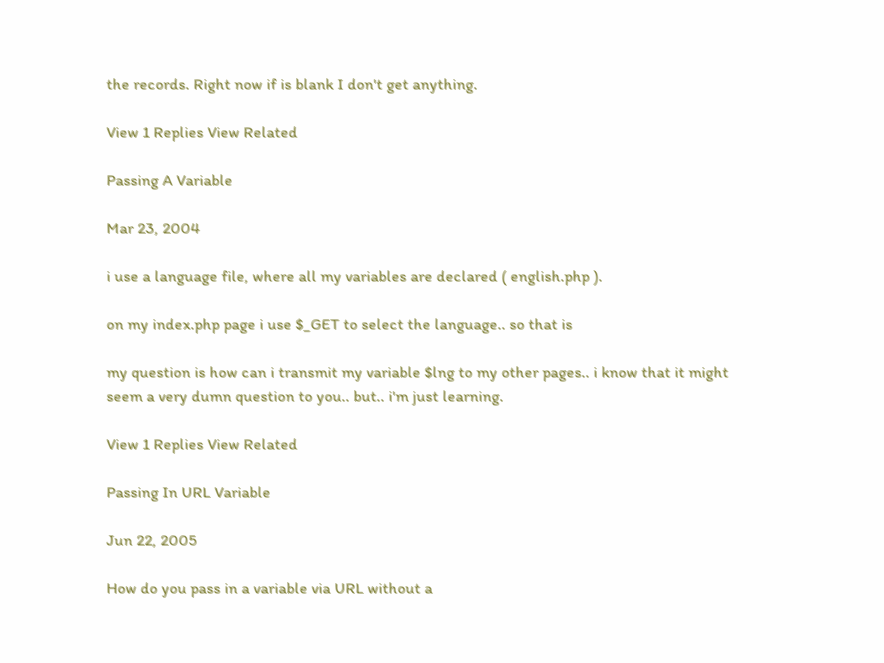the records. Right now if is blank I don't get anything.

View 1 Replies View Related

Passing A Variable

Mar 23, 2004

i use a language file, where all my variables are declared ( english.php ).

on my index.php page i use $_GET to select the language.. so that is

my question is how can i transmit my variable $lng to my other pages.. i know that it might seem a very dumn question to you.. but.. i'm just learning.

View 1 Replies View Related

Passing In URL Variable

Jun 22, 2005

How do you pass in a variable via URL without a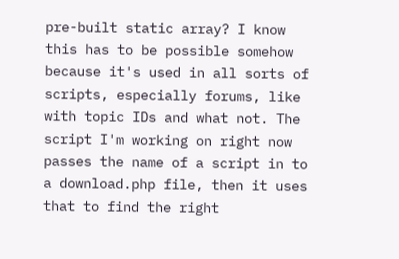pre-built static array? I know this has to be possible somehow because it's used in all sorts of scripts, especially forums, like with topic IDs and what not. The script I'm working on right now passes the name of a script in to a download.php file, then it uses that to find the right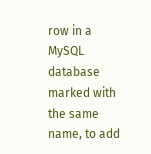row in a MySQL database marked with the same name, to add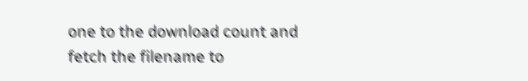one to the download count and fetch the filename to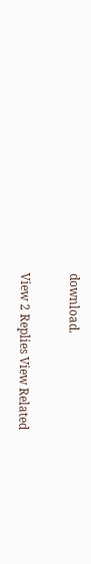download.

View 2 Replies View Related